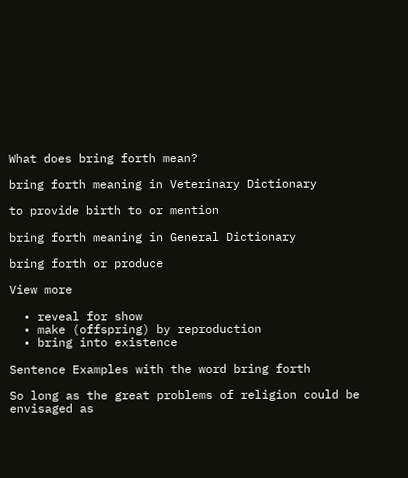What does bring forth mean?

bring forth meaning in Veterinary Dictionary

to provide birth to or mention

bring forth meaning in General Dictionary

bring forth or produce

View more

  • reveal for show
  • make (offspring) by reproduction
  • bring into existence

Sentence Examples with the word bring forth

So long as the great problems of religion could be envisaged as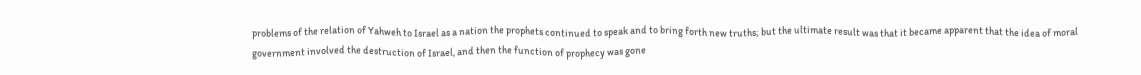problems of the relation of Yahweh to Israel as a nation the prophets continued to speak and to bring forth new truths; but the ultimate result was that it became apparent that the idea of moral government involved the destruction of Israel, and then the function of prophecy was gone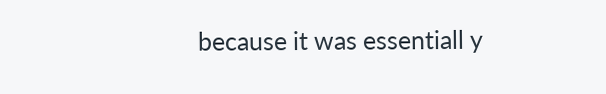because it was essentiall y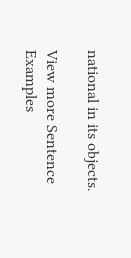national in its objects.

View more Sentence Examples